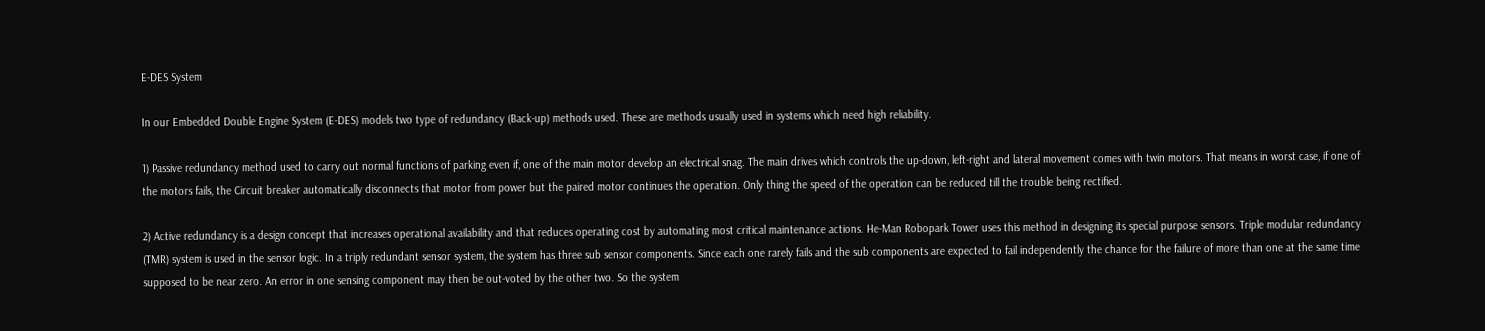E-DES System

In our Embedded Double Engine System (E-DES) models two type of redundancy (Back-up) methods used. These are methods usually used in systems which need high reliability.

1) Passive redundancy method used to carry out normal functions of parking even if, one of the main motor develop an electrical snag. The main drives which controls the up-down, left-right and lateral movement comes with twin motors. That means in worst case, if one of the motors fails, the Circuit breaker automatically disconnects that motor from power but the paired motor continues the operation. Only thing the speed of the operation can be reduced till the trouble being rectified.

2) Active redundancy is a design concept that increases operational availability and that reduces operating cost by automating most critical maintenance actions. He-Man Robopark Tower uses this method in designing its special purpose sensors. Triple modular redundancy (TMR) system is used in the sensor logic. In a triply redundant sensor system, the system has three sub sensor components. Since each one rarely fails and the sub components are expected to fail independently the chance for the failure of more than one at the same time supposed to be near zero. An error in one sensing component may then be out-voted by the other two. So the system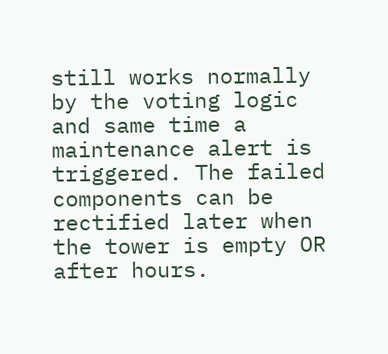still works normally by the voting logic and same time a maintenance alert is triggered. The failed components can be rectified later when the tower is empty OR after hours.